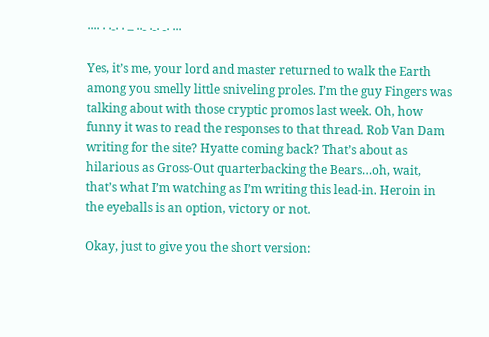···· · ·-· · – ··- ·-· -· ···

Yes, it’s me, your lord and master returned to walk the Earth among you smelly little sniveling proles. I’m the guy Fingers was talking about with those cryptic promos last week. Oh, how funny it was to read the responses to that thread. Rob Van Dam writing for the site? Hyatte coming back? That’s about as hilarious as Gross-Out quarterbacking the Bears…oh, wait, that’s what I’m watching as I’m writing this lead-in. Heroin in the eyeballs is an option, victory or not.

Okay, just to give you the short version: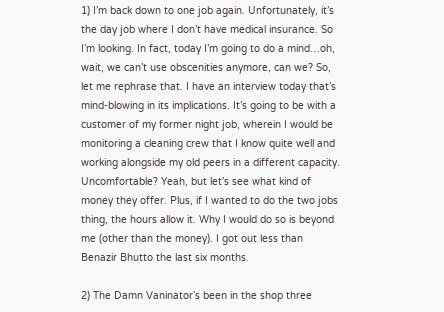1) I’m back down to one job again. Unfortunately, it’s the day job where I don’t have medical insurance. So I’m looking. In fact, today I’m going to do a mind…oh, wait, we can’t use obscenities anymore, can we? So, let me rephrase that. I have an interview today that’s mind-blowing in its implications. It’s going to be with a customer of my former night job, wherein I would be monitoring a cleaning crew that I know quite well and working alongside my old peers in a different capacity. Uncomfortable? Yeah, but let’s see what kind of money they offer. Plus, if I wanted to do the two jobs thing, the hours allow it. Why I would do so is beyond me (other than the money). I got out less than Benazir Bhutto the last six months.

2) The Damn Vaninator’s been in the shop three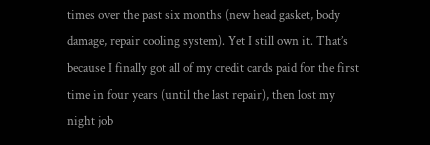times over the past six months (new head gasket, body damage, repair cooling system). Yet I still own it. That’s because I finally got all of my credit cards paid for the first time in four years (until the last repair), then lost my night job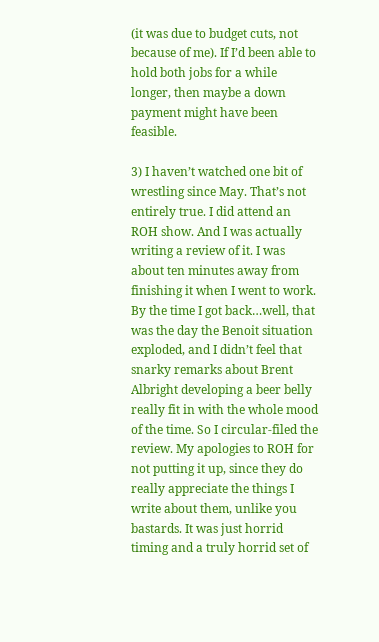(it was due to budget cuts, not because of me). If I’d been able to hold both jobs for a while longer, then maybe a down payment might have been feasible.

3) I haven’t watched one bit of wrestling since May. That’s not entirely true. I did attend an ROH show. And I was actually writing a review of it. I was about ten minutes away from finishing it when I went to work. By the time I got back…well, that was the day the Benoit situation exploded, and I didn’t feel that snarky remarks about Brent Albright developing a beer belly really fit in with the whole mood of the time. So I circular-filed the review. My apologies to ROH for not putting it up, since they do really appreciate the things I write about them, unlike you bastards. It was just horrid timing and a truly horrid set of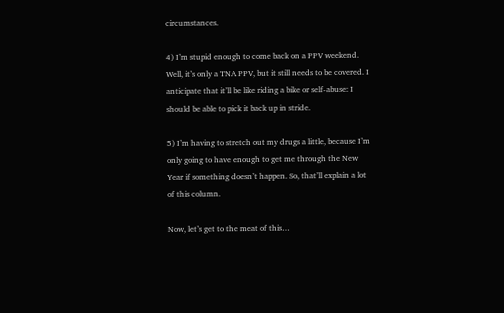circumstances.

4) I’m stupid enough to come back on a PPV weekend. Well, it’s only a TNA PPV, but it still needs to be covered. I anticipate that it’ll be like riding a bike or self-abuse: I should be able to pick it back up in stride.

5) I’m having to stretch out my drugs a little, because I’m only going to have enough to get me through the New Year if something doesn’t happen. So, that’ll explain a lot of this column.

Now, let’s get to the meat of this…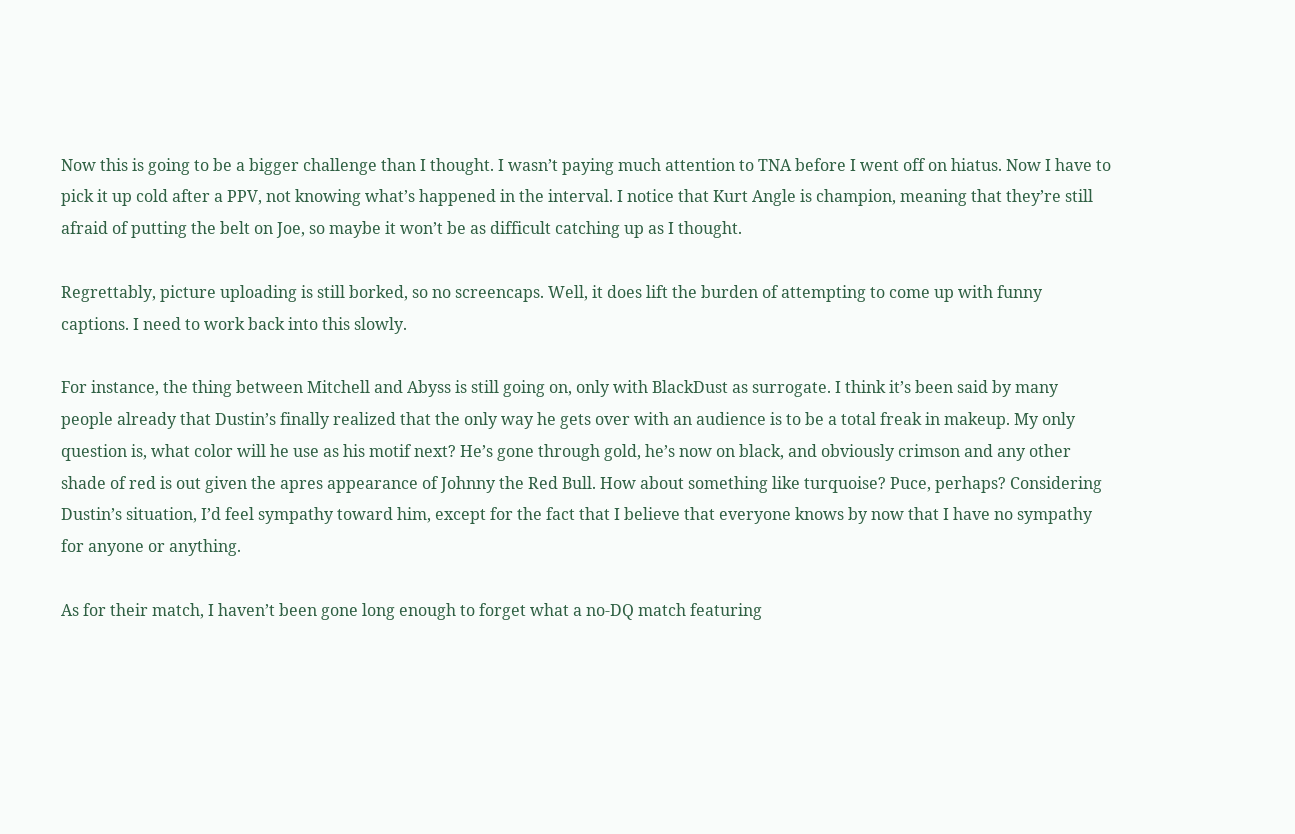Now this is going to be a bigger challenge than I thought. I wasn’t paying much attention to TNA before I went off on hiatus. Now I have to pick it up cold after a PPV, not knowing what’s happened in the interval. I notice that Kurt Angle is champion, meaning that they’re still afraid of putting the belt on Joe, so maybe it won’t be as difficult catching up as I thought.

Regrettably, picture uploading is still borked, so no screencaps. Well, it does lift the burden of attempting to come up with funny captions. I need to work back into this slowly.

For instance, the thing between Mitchell and Abyss is still going on, only with BlackDust as surrogate. I think it’s been said by many people already that Dustin’s finally realized that the only way he gets over with an audience is to be a total freak in makeup. My only question is, what color will he use as his motif next? He’s gone through gold, he’s now on black, and obviously crimson and any other shade of red is out given the apres appearance of Johnny the Red Bull. How about something like turquoise? Puce, perhaps? Considering Dustin’s situation, I’d feel sympathy toward him, except for the fact that I believe that everyone knows by now that I have no sympathy for anyone or anything.

As for their match, I haven’t been gone long enough to forget what a no-DQ match featuring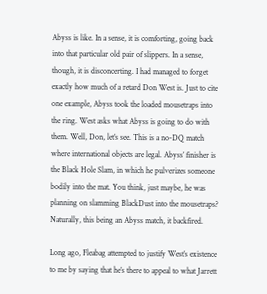Abyss is like. In a sense, it is comforting, going back into that particular old pair of slippers. In a sense, though, it is disconcerting. I had managed to forget exactly how much of a retard Don West is. Just to cite one example, Abyss took the loaded mousetraps into the ring. West asks what Abyss is going to do with them. Well, Don, let’s see. This is a no-DQ match where international objects are legal. Abyss’ finisher is the Black Hole Slam, in which he pulverizes someone bodily into the mat. You think, just maybe, he was planning on slamming BlackDust into the mousetraps? Naturally, this being an Abyss match, it backfired.

Long ago, Fleabag attempted to justify West’s existence to me by saying that he’s there to appeal to what Jarrett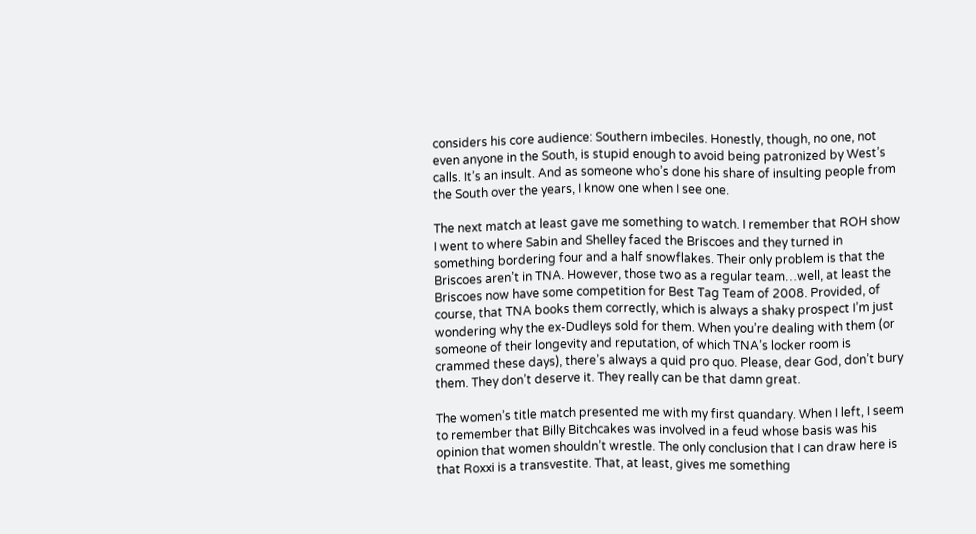considers his core audience: Southern imbeciles. Honestly, though, no one, not even anyone in the South, is stupid enough to avoid being patronized by West’s calls. It’s an insult. And as someone who’s done his share of insulting people from the South over the years, I know one when I see one.

The next match at least gave me something to watch. I remember that ROH show I went to where Sabin and Shelley faced the Briscoes and they turned in something bordering four and a half snowflakes. Their only problem is that the Briscoes aren’t in TNA. However, those two as a regular team…well, at least the Briscoes now have some competition for Best Tag Team of 2008. Provided, of course, that TNA books them correctly, which is always a shaky prospect I’m just wondering why the ex-Dudleys sold for them. When you’re dealing with them (or someone of their longevity and reputation, of which TNA’s locker room is crammed these days), there’s always a quid pro quo. Please, dear God, don’t bury them. They don’t deserve it. They really can be that damn great.

The women’s title match presented me with my first quandary. When I left, I seem to remember that Billy Bitchcakes was involved in a feud whose basis was his opinion that women shouldn’t wrestle. The only conclusion that I can draw here is that Roxxi is a transvestite. That, at least, gives me something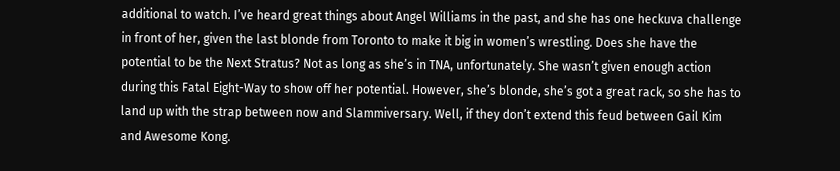additional to watch. I’ve heard great things about Angel Williams in the past, and she has one heckuva challenge in front of her, given the last blonde from Toronto to make it big in women’s wrestling. Does she have the potential to be the Next Stratus? Not as long as she’s in TNA, unfortunately. She wasn’t given enough action during this Fatal Eight-Way to show off her potential. However, she’s blonde, she’s got a great rack, so she has to land up with the strap between now and Slammiversary. Well, if they don’t extend this feud between Gail Kim and Awesome Kong.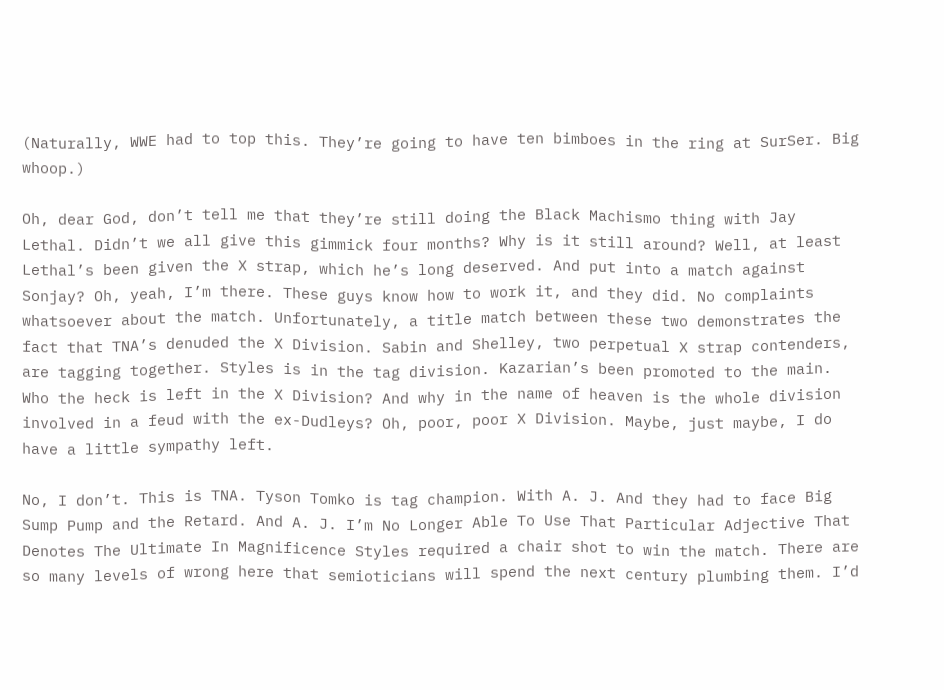(Naturally, WWE had to top this. They’re going to have ten bimboes in the ring at SurSer. Big whoop.)

Oh, dear God, don’t tell me that they’re still doing the Black Machismo thing with Jay Lethal. Didn’t we all give this gimmick four months? Why is it still around? Well, at least Lethal’s been given the X strap, which he’s long deserved. And put into a match against Sonjay? Oh, yeah, I’m there. These guys know how to work it, and they did. No complaints whatsoever about the match. Unfortunately, a title match between these two demonstrates the fact that TNA’s denuded the X Division. Sabin and Shelley, two perpetual X strap contenders, are tagging together. Styles is in the tag division. Kazarian’s been promoted to the main. Who the heck is left in the X Division? And why in the name of heaven is the whole division involved in a feud with the ex-Dudleys? Oh, poor, poor X Division. Maybe, just maybe, I do have a little sympathy left.

No, I don’t. This is TNA. Tyson Tomko is tag champion. With A. J. And they had to face Big Sump Pump and the Retard. And A. J. I’m No Longer Able To Use That Particular Adjective That Denotes The Ultimate In Magnificence Styles required a chair shot to win the match. There are so many levels of wrong here that semioticians will spend the next century plumbing them. I’d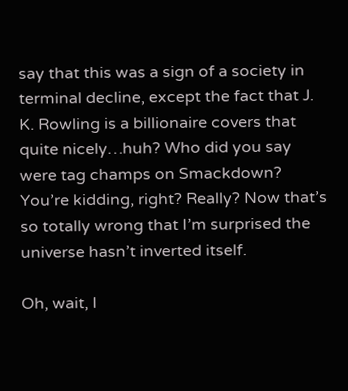say that this was a sign of a society in terminal decline, except the fact that J. K. Rowling is a billionaire covers that quite nicely…huh? Who did you say were tag champs on Smackdown? You’re kidding, right? Really? Now that’s so totally wrong that I’m surprised the universe hasn’t inverted itself.

Oh, wait, I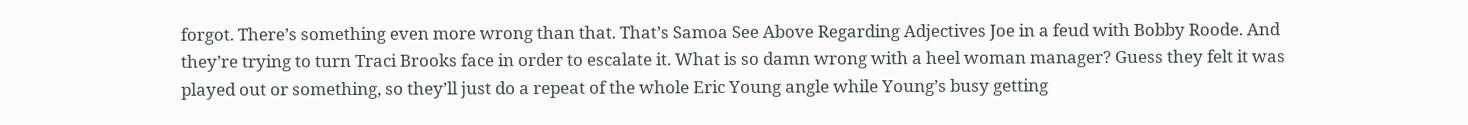forgot. There’s something even more wrong than that. That’s Samoa See Above Regarding Adjectives Joe in a feud with Bobby Roode. And they’re trying to turn Traci Brooks face in order to escalate it. What is so damn wrong with a heel woman manager? Guess they felt it was played out or something, so they’ll just do a repeat of the whole Eric Young angle while Young’s busy getting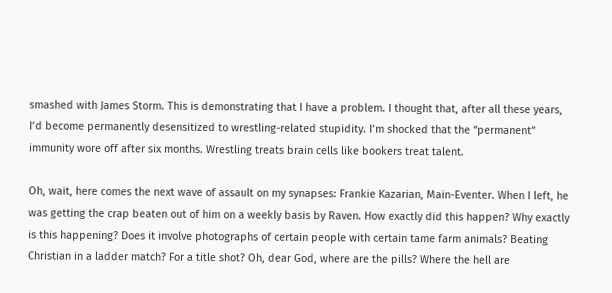smashed with James Storm. This is demonstrating that I have a problem. I thought that, after all these years, I’d become permanently desensitized to wrestling-related stupidity. I’m shocked that the “permanent” immunity wore off after six months. Wrestling treats brain cells like bookers treat talent.

Oh, wait, here comes the next wave of assault on my synapses: Frankie Kazarian, Main-Eventer. When I left, he was getting the crap beaten out of him on a weekly basis by Raven. How exactly did this happen? Why exactly is this happening? Does it involve photographs of certain people with certain tame farm animals? Beating Christian in a ladder match? For a title shot? Oh, dear God, where are the pills? Where the hell are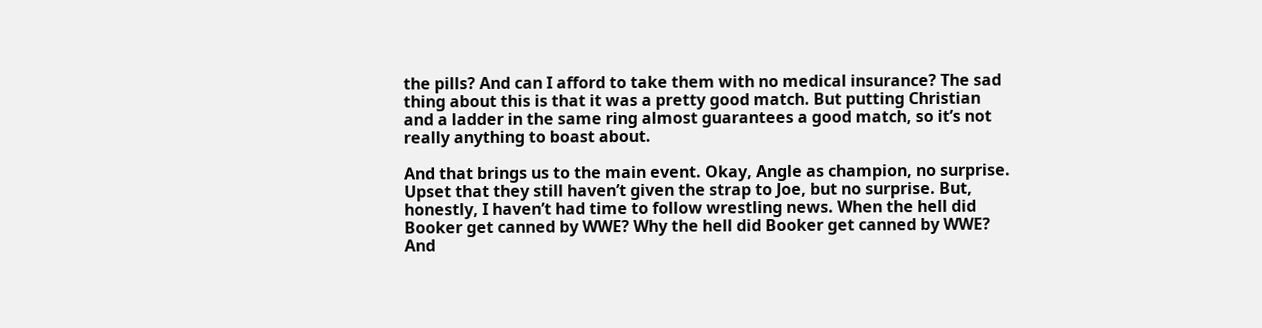the pills? And can I afford to take them with no medical insurance? The sad thing about this is that it was a pretty good match. But putting Christian and a ladder in the same ring almost guarantees a good match, so it’s not really anything to boast about.

And that brings us to the main event. Okay, Angle as champion, no surprise. Upset that they still haven’t given the strap to Joe, but no surprise. But, honestly, I haven’t had time to follow wrestling news. When the hell did Booker get canned by WWE? Why the hell did Booker get canned by WWE? And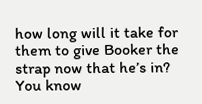how long will it take for them to give Booker the strap now that he’s in? You know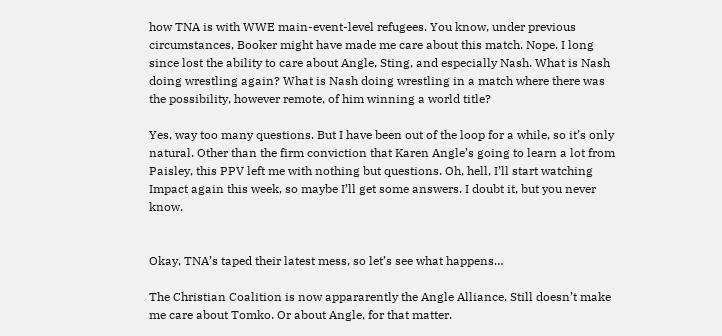how TNA is with WWE main-event-level refugees. You know, under previous circumstances, Booker might have made me care about this match. Nope. I long since lost the ability to care about Angle, Sting, and especially Nash. What is Nash doing wrestling again? What is Nash doing wrestling in a match where there was the possibility, however remote, of him winning a world title?

Yes, way too many questions. But I have been out of the loop for a while, so it’s only natural. Other than the firm conviction that Karen Angle’s going to learn a lot from Paisley, this PPV left me with nothing but questions. Oh, hell, I’ll start watching Impact again this week, so maybe I’ll get some answers. I doubt it, but you never know.


Okay, TNA’s taped their latest mess, so let’s see what happens…

The Christian Coalition is now appararently the Angle Alliance. Still doesn’t make me care about Tomko. Or about Angle, for that matter.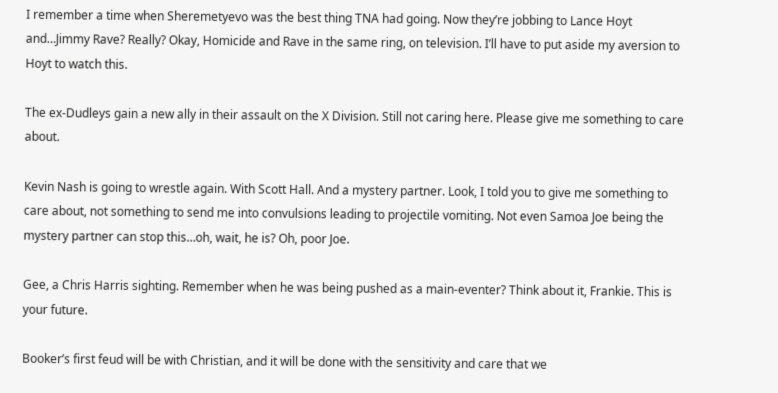I remember a time when Sheremetyevo was the best thing TNA had going. Now they’re jobbing to Lance Hoyt and…Jimmy Rave? Really? Okay, Homicide and Rave in the same ring, on television. I’ll have to put aside my aversion to Hoyt to watch this.

The ex-Dudleys gain a new ally in their assault on the X Division. Still not caring here. Please give me something to care about.

Kevin Nash is going to wrestle again. With Scott Hall. And a mystery partner. Look, I told you to give me something to care about, not something to send me into convulsions leading to projectile vomiting. Not even Samoa Joe being the mystery partner can stop this…oh, wait, he is? Oh, poor Joe.

Gee, a Chris Harris sighting. Remember when he was being pushed as a main-eventer? Think about it, Frankie. This is your future.

Booker’s first feud will be with Christian, and it will be done with the sensitivity and care that we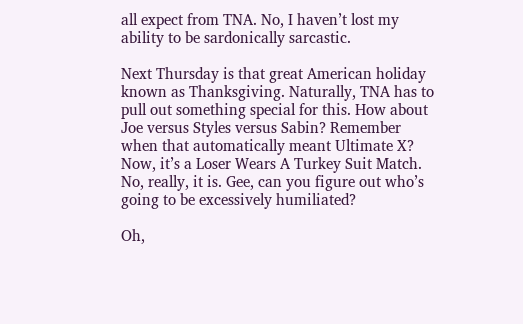all expect from TNA. No, I haven’t lost my ability to be sardonically sarcastic.

Next Thursday is that great American holiday known as Thanksgiving. Naturally, TNA has to pull out something special for this. How about Joe versus Styles versus Sabin? Remember when that automatically meant Ultimate X? Now, it’s a Loser Wears A Turkey Suit Match. No, really, it is. Gee, can you figure out who’s going to be excessively humiliated?

Oh,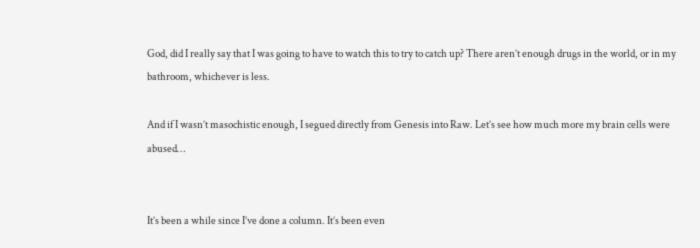God, did I really say that I was going to have to watch this to try to catch up? There aren’t enough drugs in the world, or in my bathroom, whichever is less.

And if I wasn’t masochistic enough, I segued directly from Genesis into Raw. Let’s see how much more my brain cells were abused…


It’s been a while since I’ve done a column. It’s been even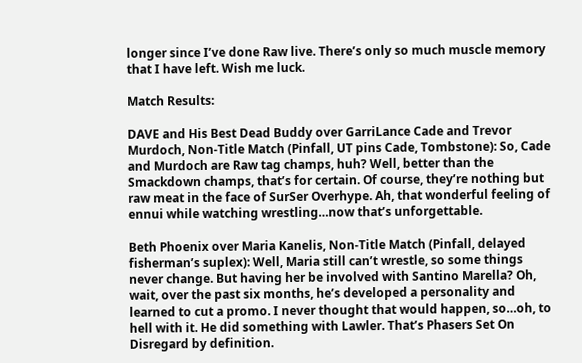longer since I’ve done Raw live. There’s only so much muscle memory that I have left. Wish me luck.

Match Results:

DAVE and His Best Dead Buddy over GarriLance Cade and Trevor Murdoch, Non-Title Match (Pinfall, UT pins Cade, Tombstone): So, Cade and Murdoch are Raw tag champs, huh? Well, better than the Smackdown champs, that’s for certain. Of course, they’re nothing but raw meat in the face of SurSer Overhype. Ah, that wonderful feeling of ennui while watching wrestling…now that’s unforgettable.

Beth Phoenix over Maria Kanelis, Non-Title Match (Pinfall, delayed fisherman’s suplex): Well, Maria still can’t wrestle, so some things never change. But having her be involved with Santino Marella? Oh, wait, over the past six months, he’s developed a personality and learned to cut a promo. I never thought that would happen, so…oh, to hell with it. He did something with Lawler. That’s Phasers Set On Disregard by definition.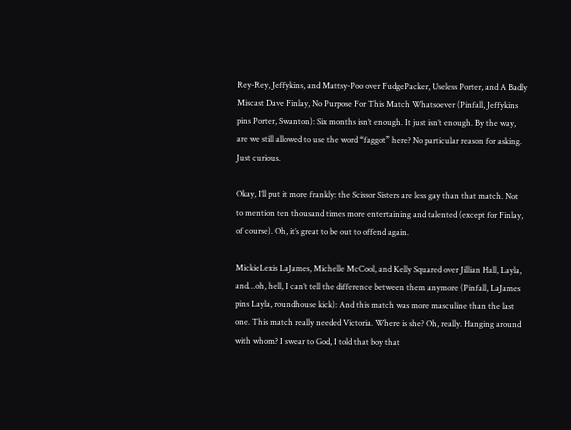Rey-Rey, Jeffykins, and Mattsy-Poo over FudgePacker, Useless Porter, and A Badly Miscast Dave Finlay, No Purpose For This Match Whatsoever (Pinfall, Jeffykins pins Porter, Swanton): Six months isn’t enough. It just isn’t enough. By the way, are we still allowed to use the word “faggot” here? No particular reason for asking. Just curious.

Okay, I’ll put it more frankly: the Scissor Sisters are less gay than that match. Not to mention ten thousand times more entertaining and talented (except for Finlay, of course). Oh, it’s great to be out to offend again.

MickieLexis LaJames, Michelle McCool, and Kelly Squared over Jillian Hall, Layla, and…oh, hell, I can’t tell the difference between them anymore (Pinfall, LaJames pins Layla, roundhouse kick): And this match was more masculine than the last one. This match really needed Victoria. Where is she? Oh, really. Hanging around with whom? I swear to God, I told that boy that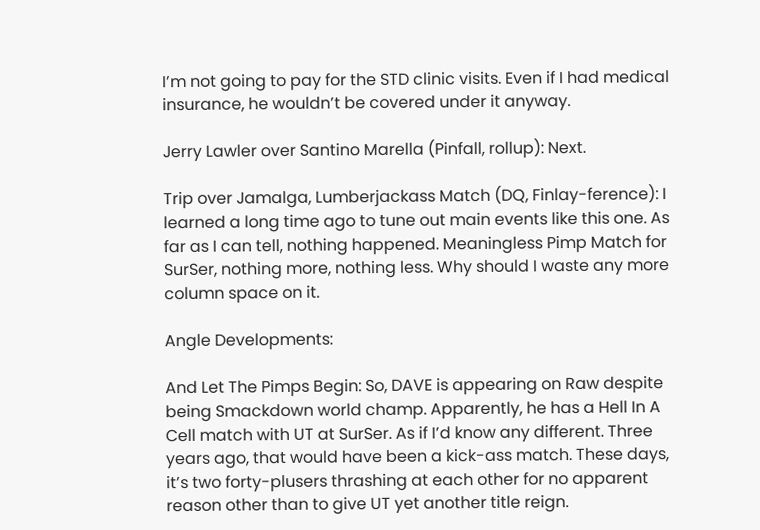I’m not going to pay for the STD clinic visits. Even if I had medical insurance, he wouldn’t be covered under it anyway.

Jerry Lawler over Santino Marella (Pinfall, rollup): Next.

Trip over Jamalga, Lumberjackass Match (DQ, Finlay-ference): I learned a long time ago to tune out main events like this one. As far as I can tell, nothing happened. Meaningless Pimp Match for SurSer, nothing more, nothing less. Why should I waste any more column space on it.

Angle Developments:

And Let The Pimps Begin: So, DAVE is appearing on Raw despite being Smackdown world champ. Apparently, he has a Hell In A Cell match with UT at SurSer. As if I’d know any different. Three years ago, that would have been a kick-ass match. These days, it’s two forty-plusers thrashing at each other for no apparent reason other than to give UT yet another title reign.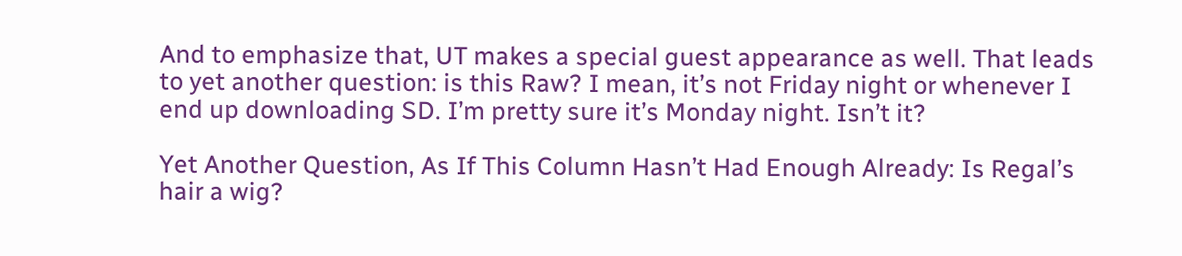And to emphasize that, UT makes a special guest appearance as well. That leads to yet another question: is this Raw? I mean, it’s not Friday night or whenever I end up downloading SD. I’m pretty sure it’s Monday night. Isn’t it?

Yet Another Question, As If This Column Hasn’t Had Enough Already: Is Regal’s hair a wig?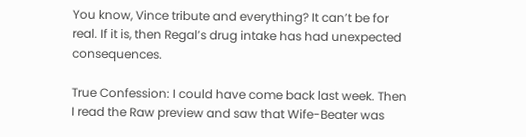You know, Vince tribute and everything? It can’t be for real. If it is, then Regal’s drug intake has had unexpected consequences.

True Confession: I could have come back last week. Then I read the Raw preview and saw that Wife-Beater was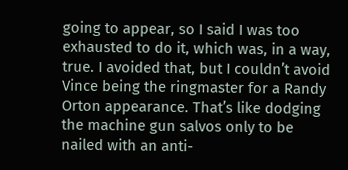going to appear, so I said I was too exhausted to do it, which was, in a way, true. I avoided that, but I couldn’t avoid Vince being the ringmaster for a Randy Orton appearance. That’s like dodging the machine gun salvos only to be nailed with an anti-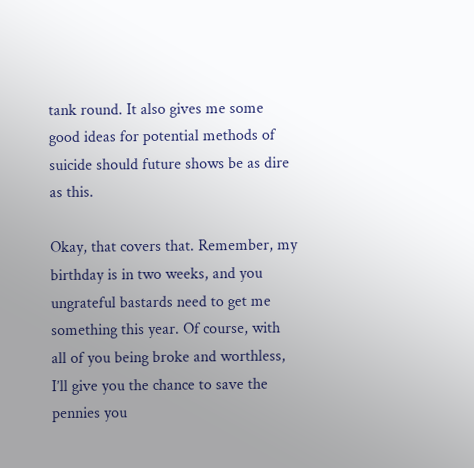tank round. It also gives me some good ideas for potential methods of suicide should future shows be as dire as this.

Okay, that covers that. Remember, my birthday is in two weeks, and you ungrateful bastards need to get me something this year. Of course, with all of you being broke and worthless, I’ll give you the chance to save the pennies you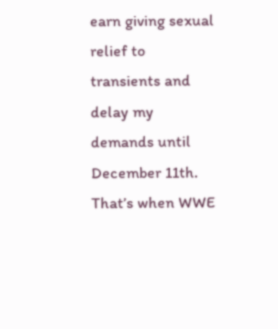earn giving sexual relief to transients and delay my demands until December 11th. That’s when WWE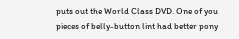puts out the World Class DVD. One of you pieces of belly-button lint had better pony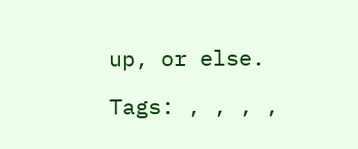up, or else.

Tags: , , , ,